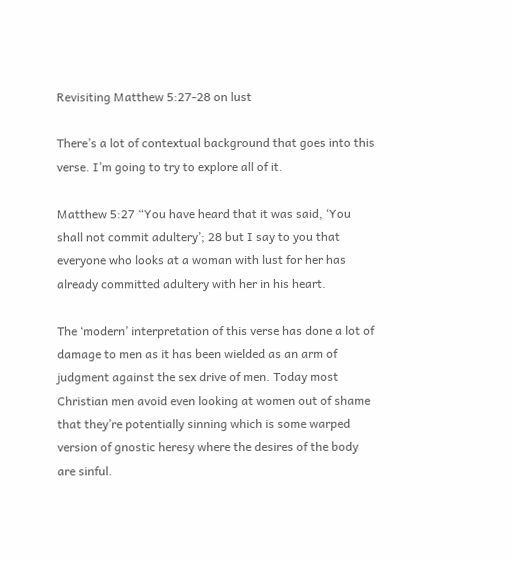Revisiting Matthew 5:27-28 on lust

There’s a lot of contextual background that goes into this verse. I’m going to try to explore all of it.

Matthew 5:27 “You have heard that it was said, ‘You shall not commit adultery’; 28 but I say to you that everyone who looks at a woman with lust for her has already committed adultery with her in his heart.

The ‘modern’ interpretation of this verse has done a lot of damage to men as it has been wielded as an arm of judgment against the sex drive of men. Today most Christian men avoid even looking at women out of shame that they’re potentially sinning which is some warped version of gnostic heresy where the desires of the body are sinful.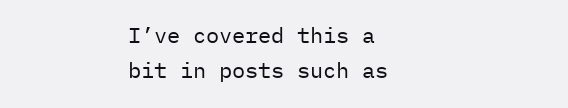I’ve covered this a bit in posts such as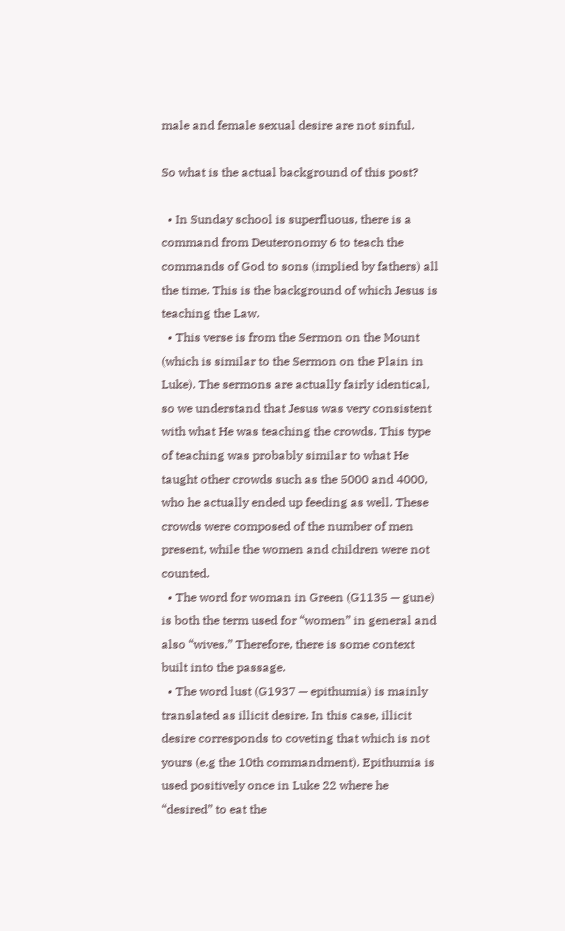male and female sexual desire are not sinful.

So what is the actual background of this post?

  • In Sunday school is superfluous, there is a command from Deuteronomy 6 to teach the commands of God to sons (implied by fathers) all the time. This is the background of which Jesus is teaching the Law.
  • This verse is from the Sermon on the Mount (which is similar to the Sermon on the Plain in Luke). The sermons are actually fairly identical, so we understand that Jesus was very consistent with what He was teaching the crowds. This type of teaching was probably similar to what He taught other crowds such as the 5000 and 4000, who he actually ended up feeding as well. These crowds were composed of the number of men present, while the women and children were not counted.
  • The word for woman in Green (G1135 — gune) is both the term used for “women” in general and also “wives.” Therefore, there is some context built into the passage.
  • The word lust (G1937 — epithumia) is mainly translated as illicit desire. In this case, illicit desire corresponds to coveting that which is not yours (e.g the 10th commandment). Epithumia is used positively once in Luke 22 where he “desired” to eat the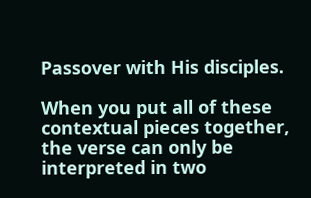Passover with His disciples.

When you put all of these contextual pieces together, the verse can only be interpreted in two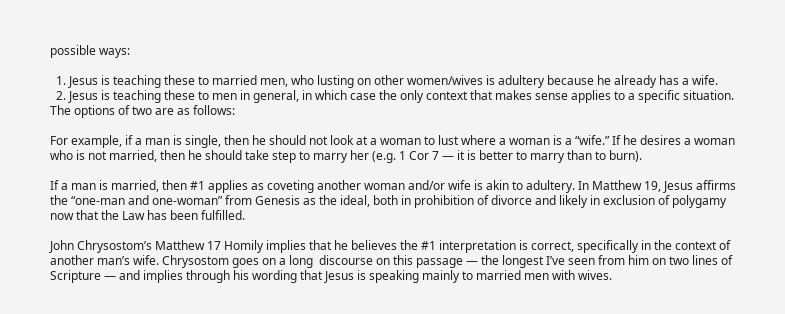possible ways:

  1. Jesus is teaching these to married men, who lusting on other women/wives is adultery because he already has a wife.
  2. Jesus is teaching these to men in general, in which case the only context that makes sense applies to a specific situation. The options of two are as follows:

For example, if a man is single, then he should not look at a woman to lust where a woman is a “wife.” If he desires a woman who is not married, then he should take step to marry her (e.g. 1 Cor 7 — it is better to marry than to burn).

If a man is married, then #1 applies as coveting another woman and/or wife is akin to adultery. In Matthew 19, Jesus affirms the “one-man and one-woman” from Genesis as the ideal, both in prohibition of divorce and likely in exclusion of polygamy now that the Law has been fulfilled.

John Chrysostom’s Matthew 17 Homily implies that he believes the #1 interpretation is correct, specifically in the context of another man’s wife. Chrysostom goes on a long  discourse on this passage — the longest I’ve seen from him on two lines of Scripture — and implies through his wording that Jesus is speaking mainly to married men with wives.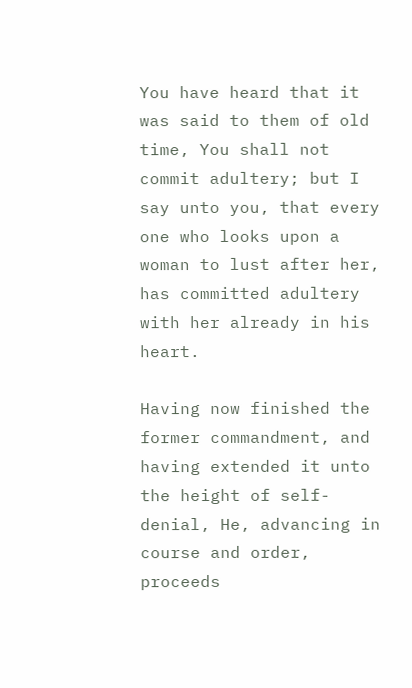You have heard that it was said to them of old time, You shall not commit adultery; but I say unto you, that every one who looks upon a woman to lust after her, has committed adultery with her already in his heart.

Having now finished the former commandment, and having extended it unto the height of self-denial, He, advancing in course and order, proceeds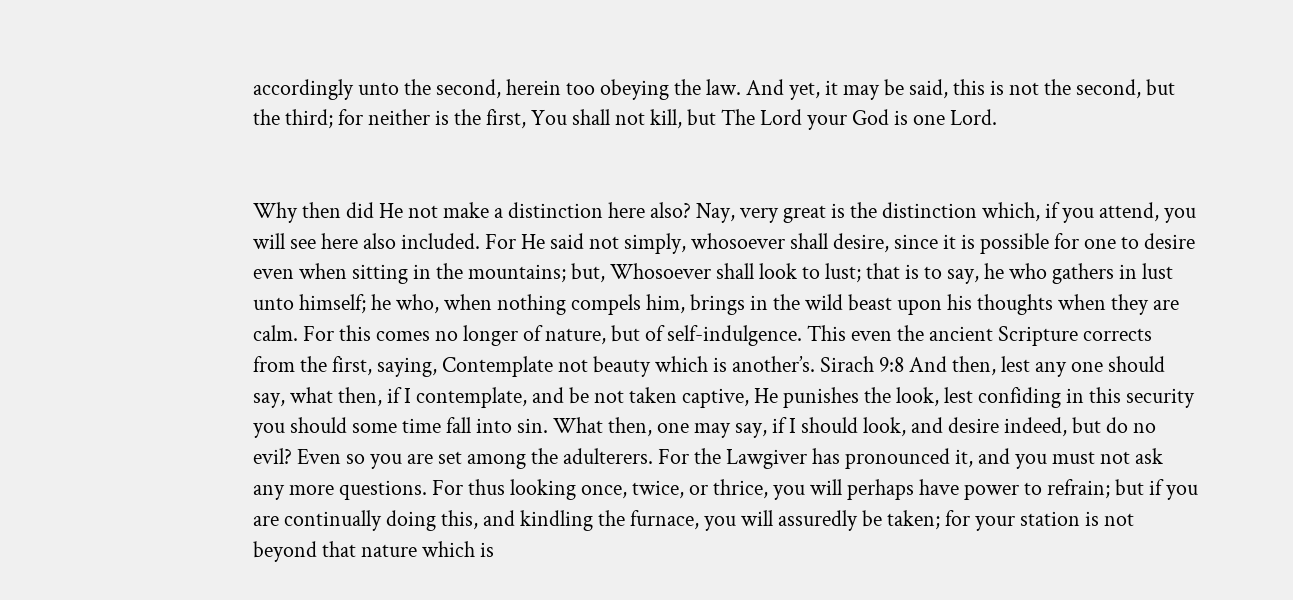accordingly unto the second, herein too obeying the law. And yet, it may be said, this is not the second, but the third; for neither is the first, You shall not kill, but The Lord your God is one Lord.


Why then did He not make a distinction here also? Nay, very great is the distinction which, if you attend, you will see here also included. For He said not simply, whosoever shall desire, since it is possible for one to desire even when sitting in the mountains; but, Whosoever shall look to lust; that is to say, he who gathers in lust unto himself; he who, when nothing compels him, brings in the wild beast upon his thoughts when they are calm. For this comes no longer of nature, but of self-indulgence. This even the ancient Scripture corrects from the first, saying, Contemplate not beauty which is another’s. Sirach 9:8 And then, lest any one should say, what then, if I contemplate, and be not taken captive, He punishes the look, lest confiding in this security you should some time fall into sin. What then, one may say, if I should look, and desire indeed, but do no evil? Even so you are set among the adulterers. For the Lawgiver has pronounced it, and you must not ask any more questions. For thus looking once, twice, or thrice, you will perhaps have power to refrain; but if you are continually doing this, and kindling the furnace, you will assuredly be taken; for your station is not beyond that nature which is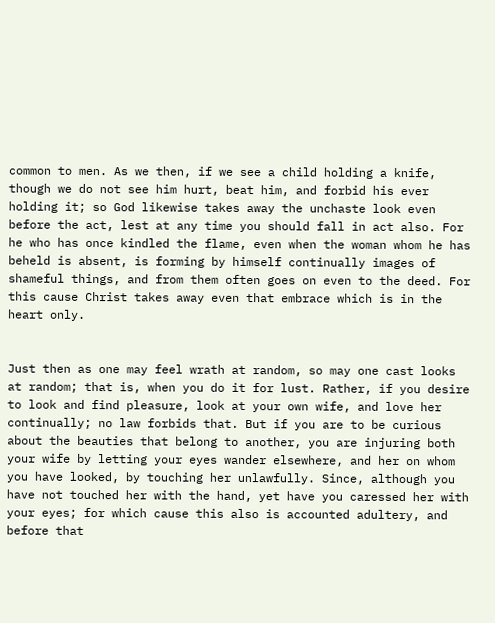common to men. As we then, if we see a child holding a knife, though we do not see him hurt, beat him, and forbid his ever holding it; so God likewise takes away the unchaste look even before the act, lest at any time you should fall in act also. For he who has once kindled the flame, even when the woman whom he has beheld is absent, is forming by himself continually images of shameful things, and from them often goes on even to the deed. For this cause Christ takes away even that embrace which is in the heart only.


Just then as one may feel wrath at random, so may one cast looks at random; that is, when you do it for lust. Rather, if you desire to look and find pleasure, look at your own wife, and love her continually; no law forbids that. But if you are to be curious about the beauties that belong to another, you are injuring both your wife by letting your eyes wander elsewhere, and her on whom you have looked, by touching her unlawfully. Since, although you have not touched her with the hand, yet have you caressed her with your eyes; for which cause this also is accounted adultery, and before that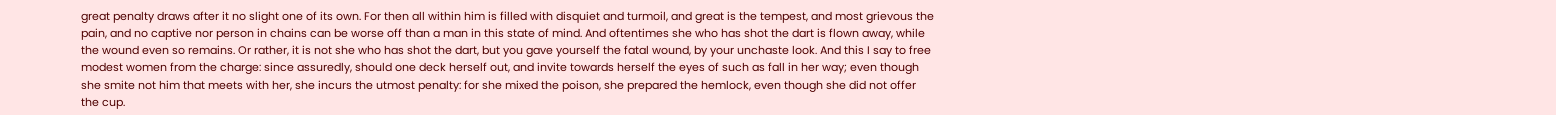great penalty draws after it no slight one of its own. For then all within him is filled with disquiet and turmoil, and great is the tempest, and most grievous the pain, and no captive nor person in chains can be worse off than a man in this state of mind. And oftentimes she who has shot the dart is flown away, while the wound even so remains. Or rather, it is not she who has shot the dart, but you gave yourself the fatal wound, by your unchaste look. And this I say to free modest women from the charge: since assuredly, should one deck herself out, and invite towards herself the eyes of such as fall in her way; even though she smite not him that meets with her, she incurs the utmost penalty: for she mixed the poison, she prepared the hemlock, even though she did not offer the cup.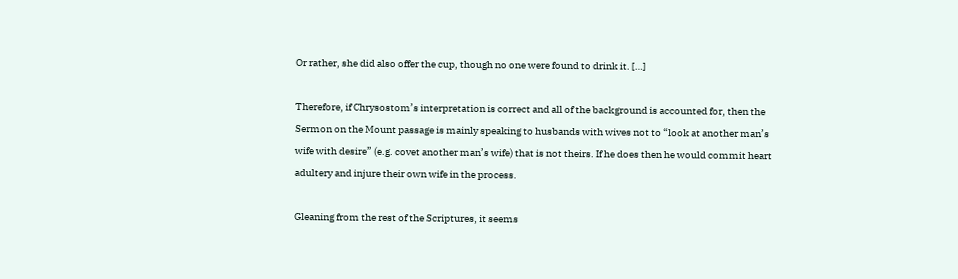Or rather, she did also offer the cup, though no one were found to drink it. […]

Therefore, if Chrysostom’s interpretation is correct and all of the background is accounted for, then the Sermon on the Mount passage is mainly speaking to husbands with wives not to “look at another man’s wife with desire” (e.g. covet another man’s wife) that is not theirs. If he does then he would commit heart adultery and injure their own wife in the process.

Gleaning from the rest of the Scriptures, it seems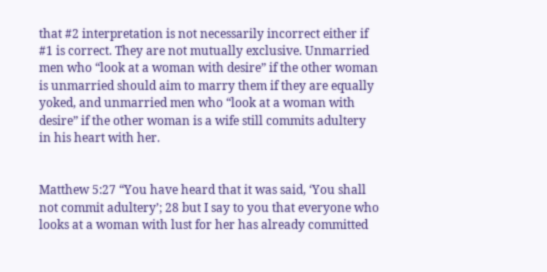that #2 interpretation is not necessarily incorrect either if #1 is correct. They are not mutually exclusive. Unmarried men who “look at a woman with desire” if the other woman is unmarried should aim to marry them if they are equally yoked, and unmarried men who “look at a woman with desire” if the other woman is a wife still commits adultery in his heart with her.


Matthew 5:27 “You have heard that it was said, ‘You shall not commit adultery’; 28 but I say to you that everyone who looks at a woman with lust for her has already committed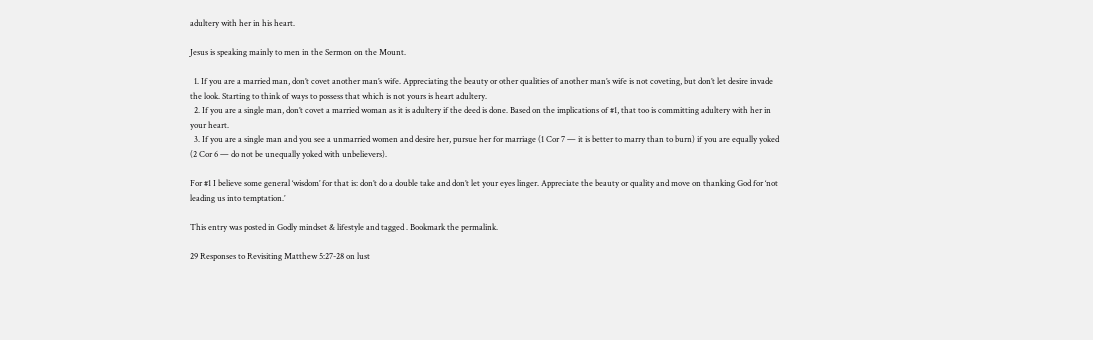adultery with her in his heart.

Jesus is speaking mainly to men in the Sermon on the Mount.

  1. If you are a married man, don’t covet another man’s wife. Appreciating the beauty or other qualities of another man’s wife is not coveting, but don’t let desire invade the look. Starting to think of ways to possess that which is not yours is heart adultery.
  2. If you are a single man, don’t covet a married woman as it is adultery if the deed is done. Based on the implications of #1, that too is committing adultery with her in your heart.
  3. If you are a single man and you see a unmarried women and desire her, pursue her for marriage (1 Cor 7 — it is better to marry than to burn) if you are equally yoked (2 Cor 6 — do not be unequally yoked with unbelievers).

For #1 I believe some general ‘wisdom’ for that is: don’t do a double take and don’t let your eyes linger. Appreciate the beauty or quality and move on thanking God for ‘not leading us into temptation.’

This entry was posted in Godly mindset & lifestyle and tagged . Bookmark the permalink.

29 Responses to Revisiting Matthew 5:27-28 on lust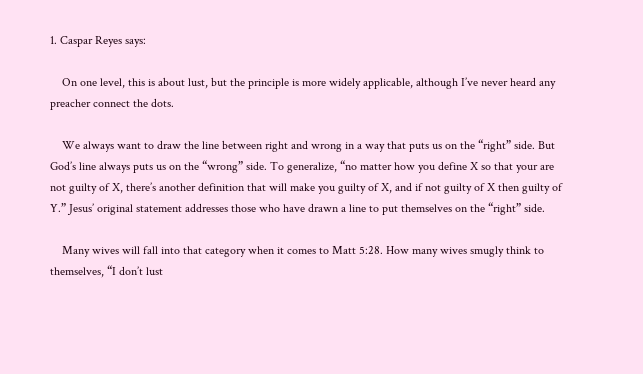1. Caspar Reyes says:

    On one level, this is about lust, but the principle is more widely applicable, although I’ve never heard any preacher connect the dots.

    We always want to draw the line between right and wrong in a way that puts us on the “right” side. But God’s line always puts us on the “wrong” side. To generalize, “no matter how you define X so that your are not guilty of X, there’s another definition that will make you guilty of X, and if not guilty of X then guilty of Y.” Jesus’ original statement addresses those who have drawn a line to put themselves on the “right” side.

    Many wives will fall into that category when it comes to Matt 5:28. How many wives smugly think to themselves, “I don’t lust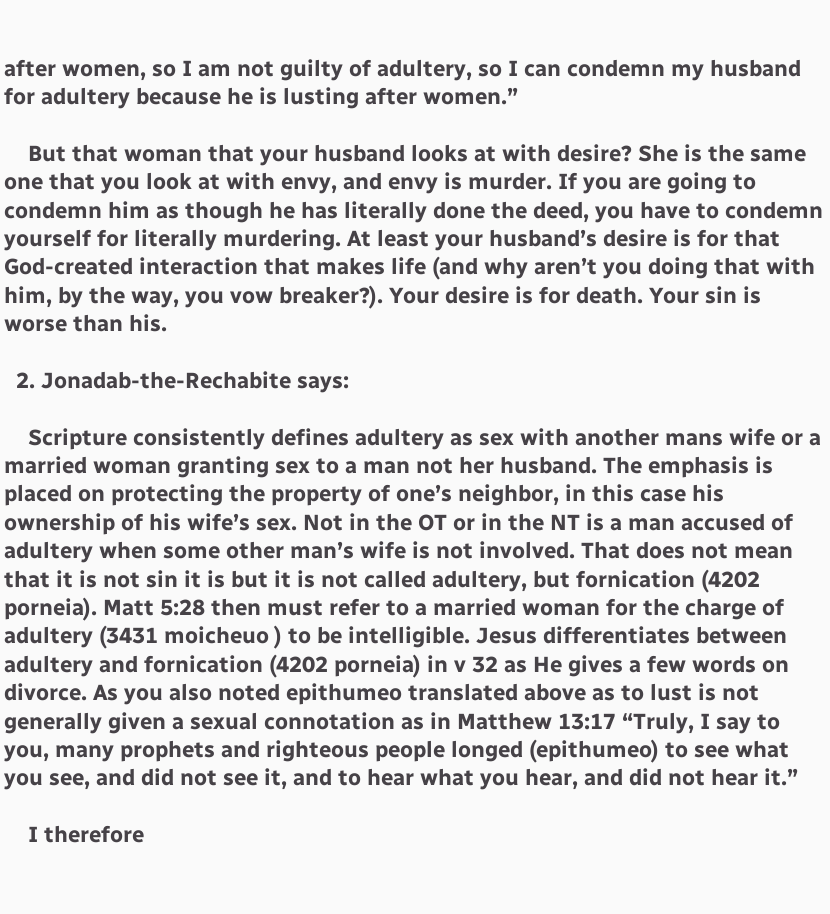after women, so I am not guilty of adultery, so I can condemn my husband for adultery because he is lusting after women.”

    But that woman that your husband looks at with desire? She is the same one that you look at with envy, and envy is murder. If you are going to condemn him as though he has literally done the deed, you have to condemn yourself for literally murdering. At least your husband’s desire is for that God-created interaction that makes life (and why aren’t you doing that with him, by the way, you vow breaker?). Your desire is for death. Your sin is worse than his.

  2. Jonadab-the-Rechabite says:

    Scripture consistently defines adultery as sex with another mans wife or a married woman granting sex to a man not her husband. The emphasis is placed on protecting the property of one’s neighbor, in this case his ownership of his wife’s sex. Not in the OT or in the NT is a man accused of adultery when some other man’s wife is not involved. That does not mean that it is not sin it is but it is not called adultery, but fornication (4202 porneia). Matt 5:28 then must refer to a married woman for the charge of adultery (3431 moicheuo ) to be intelligible. Jesus differentiates between adultery and fornication (4202 porneia) in v 32 as He gives a few words on divorce. As you also noted epithumeo translated above as to lust is not generally given a sexual connotation as in Matthew 13:17 “Truly, I say to you, many prophets and righteous people longed (epithumeo) to see what you see, and did not see it, and to hear what you hear, and did not hear it.”

    I therefore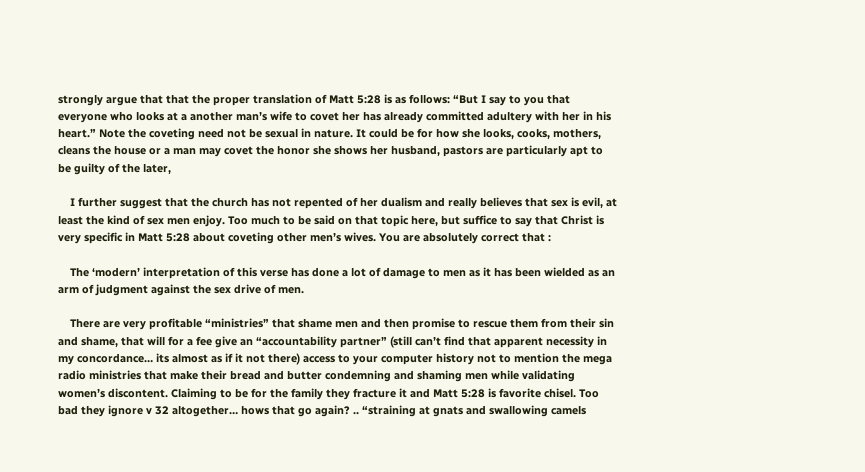strongly argue that that the proper translation of Matt 5:28 is as follows: “But I say to you that everyone who looks at a another man’s wife to covet her has already committed adultery with her in his heart.” Note the coveting need not be sexual in nature. It could be for how she looks, cooks, mothers, cleans the house or a man may covet the honor she shows her husband, pastors are particularly apt to be guilty of the later,

    I further suggest that the church has not repented of her dualism and really believes that sex is evil, at least the kind of sex men enjoy. Too much to be said on that topic here, but suffice to say that Christ is very specific in Matt 5:28 about coveting other men’s wives. You are absolutely correct that :

    The ‘modern’ interpretation of this verse has done a lot of damage to men as it has been wielded as an arm of judgment against the sex drive of men.

    There are very profitable “ministries” that shame men and then promise to rescue them from their sin and shame, that will for a fee give an “accountability partner” (still can’t find that apparent necessity in my concordance… its almost as if it not there) access to your computer history not to mention the mega radio ministries that make their bread and butter condemning and shaming men while validating women’s discontent. Claiming to be for the family they fracture it and Matt 5:28 is favorite chisel. Too bad they ignore v 32 altogether… hows that go again? .. “straining at gnats and swallowing camels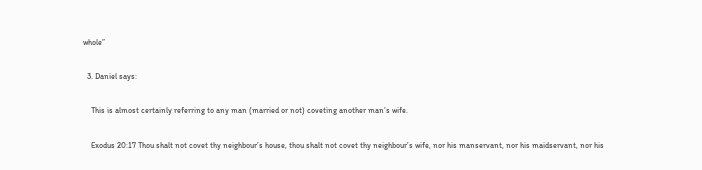whole”

  3. Daniel says:

    This is almost certainly referring to any man (married or not) coveting another man’s wife.

    Exodus 20:17 Thou shalt not covet thy neighbour’s house, thou shalt not covet thy neighbour’s wife, nor his manservant, nor his maidservant, nor his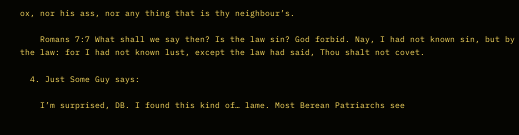ox, nor his ass, nor any thing that is thy neighbour’s.

    Romans 7:7 What shall we say then? Is the law sin? God forbid. Nay, I had not known sin, but by the law: for I had not known lust, except the law had said, Thou shalt not covet.

  4. Just Some Guy says:

    I’m surprised, DB. I found this kind of… lame. Most Berean Patriarchs see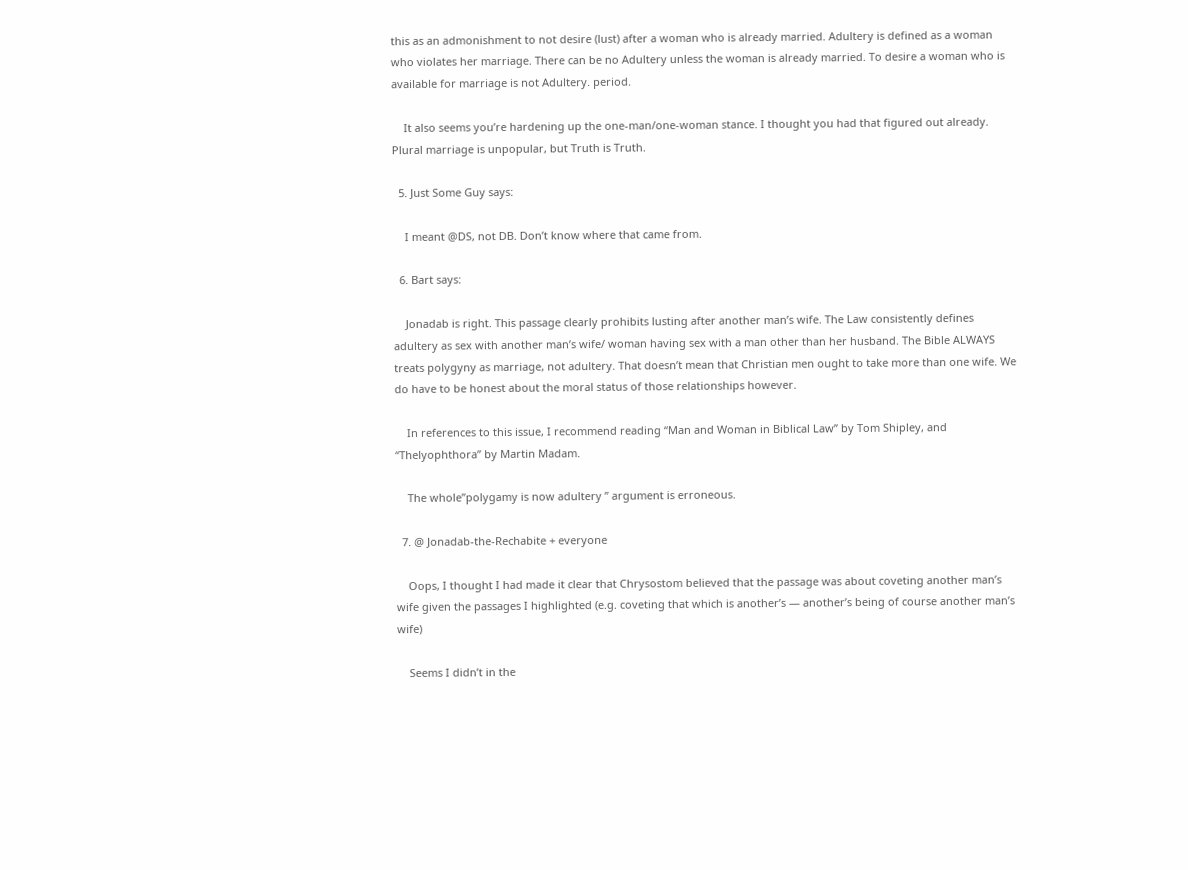this as an admonishment to not desire (lust) after a woman who is already married. Adultery is defined as a woman who violates her marriage. There can be no Adultery unless the woman is already married. To desire a woman who is available for marriage is not Adultery. period.

    It also seems you’re hardening up the one-man/one-woman stance. I thought you had that figured out already. Plural marriage is unpopular, but Truth is Truth.

  5. Just Some Guy says:

    I meant @DS, not DB. Don’t know where that came from.

  6. Bart says:

    Jonadab is right. This passage clearly prohibits lusting after another man’s wife. The Law consistently defines adultery as sex with another man’s wife/ woman having sex with a man other than her husband. The Bible ALWAYS treats polygyny as marriage, not adultery. That doesn’t mean that Christian men ought to take more than one wife. We do have to be honest about the moral status of those relationships however.

    In references to this issue, I recommend reading “Man and Woman in Biblical Law” by Tom Shipley, and “Thelyophthora” by Martin Madam.

    The whole”polygamy is now adultery ” argument is erroneous.

  7. @ Jonadab-the-Rechabite + everyone

    Oops, I thought I had made it clear that Chrysostom believed that the passage was about coveting another man’s wife given the passages I highlighted (e.g. coveting that which is another’s — another’s being of course another man’s wife)

    Seems I didn’t in the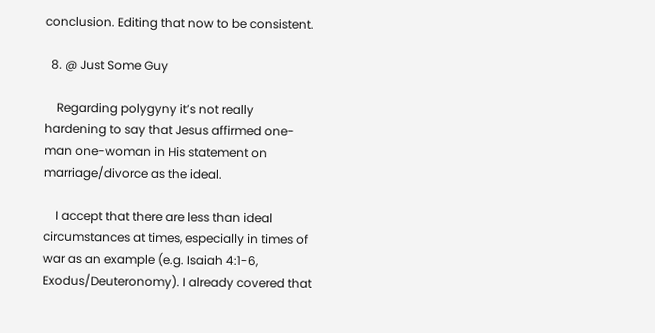conclusion. Editing that now to be consistent.

  8. @ Just Some Guy

    Regarding polygyny it’s not really hardening to say that Jesus affirmed one-man one-woman in His statement on marriage/divorce as the ideal.

    I accept that there are less than ideal circumstances at times, especially in times of war as an example (e.g. Isaiah 4:1-6, Exodus/Deuteronomy). I already covered that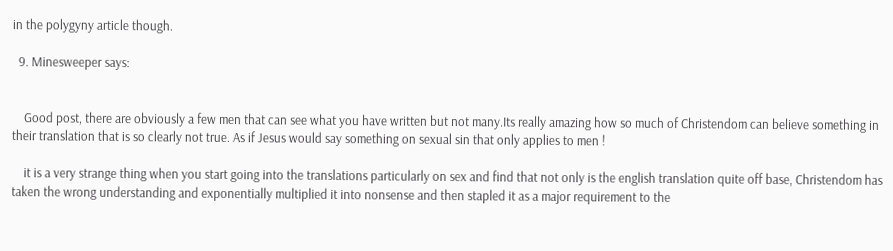in the polygyny article though.

  9. Minesweeper says:


    Good post, there are obviously a few men that can see what you have written but not many.Its really amazing how so much of Christendom can believe something in their translation that is so clearly not true. As if Jesus would say something on sexual sin that only applies to men !

    it is a very strange thing when you start going into the translations particularly on sex and find that not only is the english translation quite off base, Christendom has taken the wrong understanding and exponentially multiplied it into nonsense and then stapled it as a major requirement to the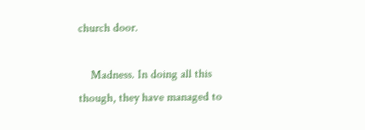church door.

    Madness. In doing all this though, they have managed to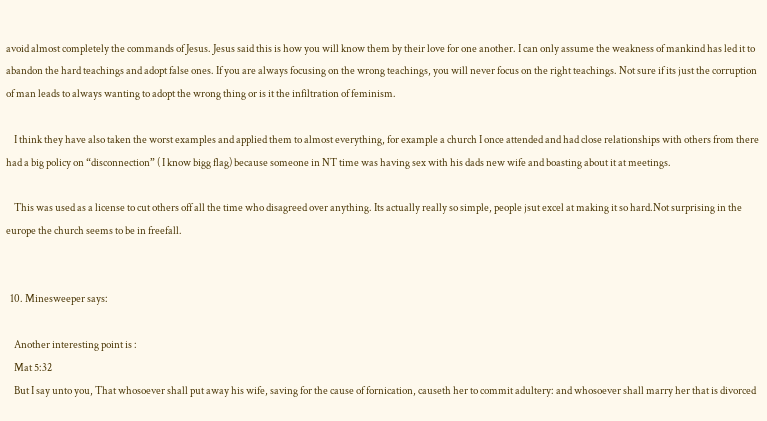avoid almost completely the commands of Jesus. Jesus said this is how you will know them by their love for one another. I can only assume the weakness of mankind has led it to abandon the hard teachings and adopt false ones. If you are always focusing on the wrong teachings, you will never focus on the right teachings. Not sure if its just the corruption of man leads to always wanting to adopt the wrong thing or is it the infiltration of feminism.

    I think they have also taken the worst examples and applied them to almost everything, for example a church I once attended and had close relationships with others from there had a big policy on “disconnection” ( I know bigg flag) because someone in NT time was having sex with his dads new wife and boasting about it at meetings.

    This was used as a license to cut others off all the time who disagreed over anything. Its actually really so simple, people jsut excel at making it so hard.Not surprising in the europe the church seems to be in freefall.


  10. Minesweeper says:

    Another interesting point is :
    Mat 5:32
    But I say unto you, That whosoever shall put away his wife, saving for the cause of fornication, causeth her to commit adultery: and whosoever shall marry her that is divorced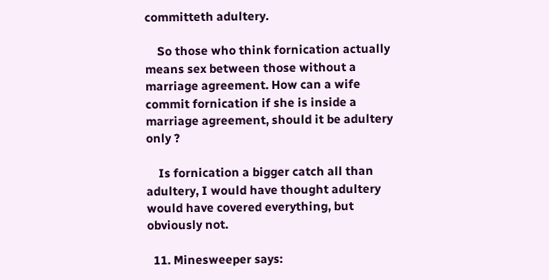committeth adultery.

    So those who think fornication actually means sex between those without a marriage agreement. How can a wife commit fornication if she is inside a marriage agreement, should it be adultery only ?

    Is fornication a bigger catch all than adultery, I would have thought adultery would have covered everything, but obviously not.

  11. Minesweeper says: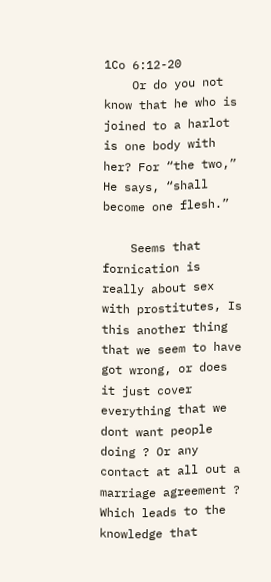1Co 6:12-20
    Or do you not know that he who is joined to a harlot is one body with her? For “the two,” He says, “shall become one flesh.”

    Seems that fornication is really about sex with prostitutes, Is this another thing that we seem to have got wrong, or does it just cover everything that we dont want people doing ? Or any contact at all out a marriage agreement ? Which leads to the knowledge that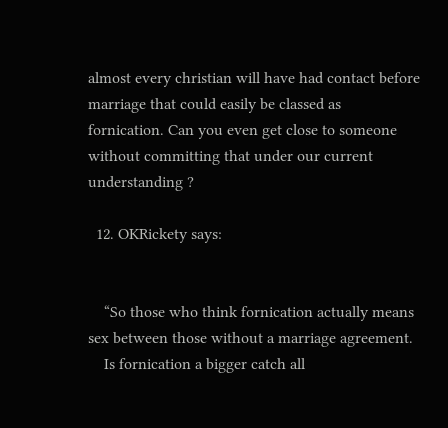almost every christian will have had contact before marriage that could easily be classed as fornication. Can you even get close to someone without committing that under our current understanding ?

  12. OKRickety says:


    “So those who think fornication actually means sex between those without a marriage agreement.
    Is fornication a bigger catch all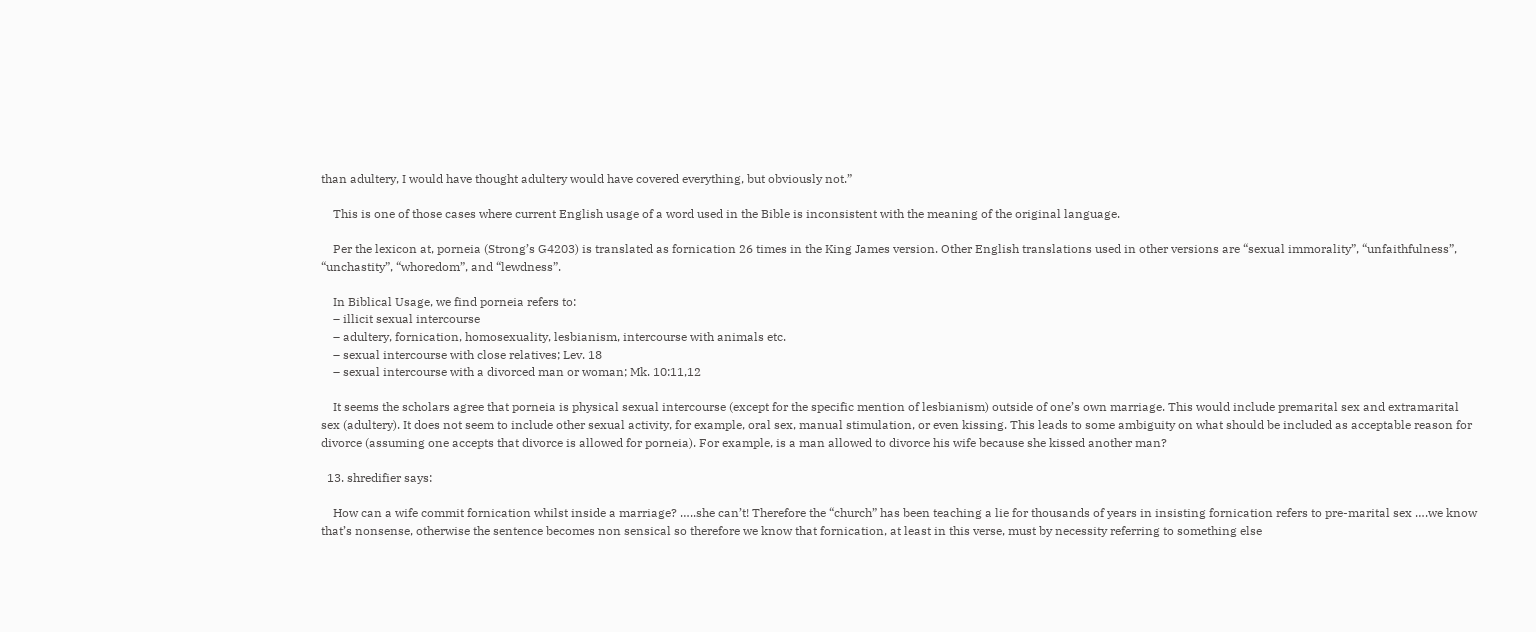than adultery, I would have thought adultery would have covered everything, but obviously not.”

    This is one of those cases where current English usage of a word used in the Bible is inconsistent with the meaning of the original language.

    Per the lexicon at, porneia (Strong’s G4203) is translated as fornication 26 times in the King James version. Other English translations used in other versions are “sexual immorality”, “unfaithfulness”, “unchastity”, “whoredom”, and “lewdness”.

    In Biblical Usage, we find porneia refers to:
    – illicit sexual intercourse
    – adultery, fornication, homosexuality, lesbianism, intercourse with animals etc.
    – sexual intercourse with close relatives; Lev. 18
    – sexual intercourse with a divorced man or woman; Mk. 10:11,12

    It seems the scholars agree that porneia is physical sexual intercourse (except for the specific mention of lesbianism) outside of one’s own marriage. This would include premarital sex and extramarital sex (adultery). It does not seem to include other sexual activity, for example, oral sex, manual stimulation, or even kissing. This leads to some ambiguity on what should be included as acceptable reason for divorce (assuming one accepts that divorce is allowed for porneia). For example, is a man allowed to divorce his wife because she kissed another man?

  13. shredifier says:

    How can a wife commit fornication whilst inside a marriage? …..she can’t! Therefore the “church” has been teaching a lie for thousands of years in insisting fornication refers to pre-marital sex ….we know that’s nonsense, otherwise the sentence becomes non sensical so therefore we know that fornication, at least in this verse, must by necessity referring to something else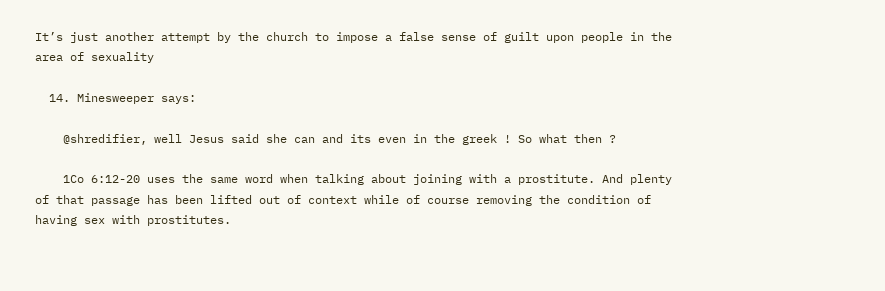It’s just another attempt by the church to impose a false sense of guilt upon people in the area of sexuality

  14. Minesweeper says:

    @shredifier, well Jesus said she can and its even in the greek ! So what then ?

    1Co 6:12-20 uses the same word when talking about joining with a prostitute. And plenty of that passage has been lifted out of context while of course removing the condition of having sex with prostitutes.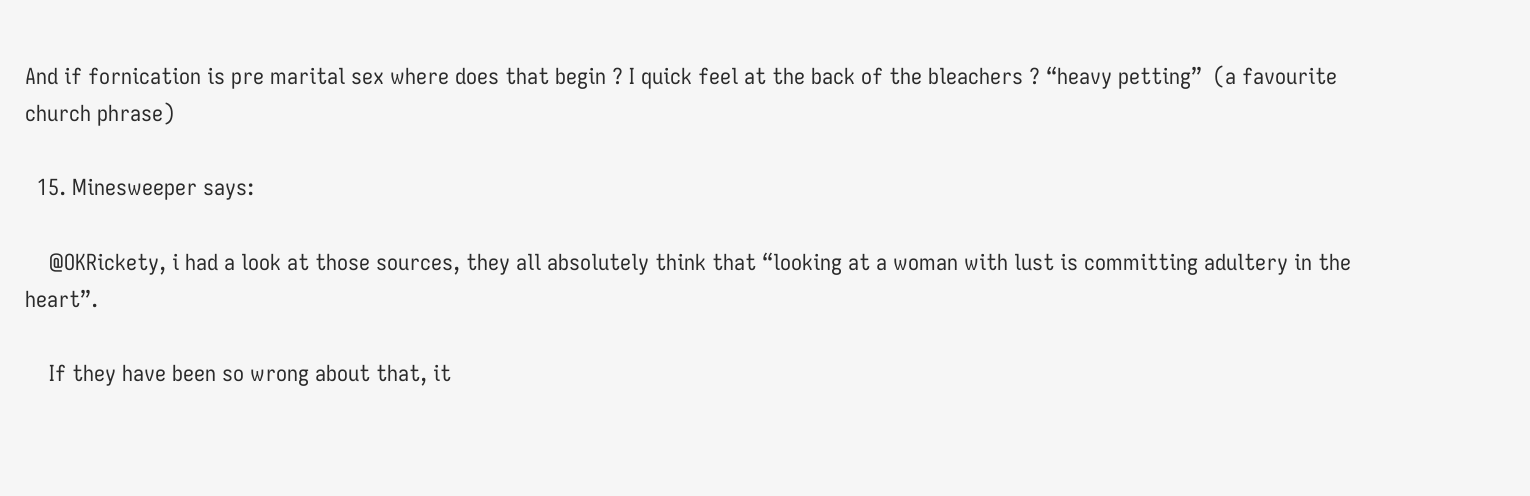And if fornication is pre marital sex where does that begin ? I quick feel at the back of the bleachers ? “heavy petting”  (a favourite church phrase)

  15. Minesweeper says:

    @OKRickety, i had a look at those sources, they all absolutely think that “looking at a woman with lust is committing adultery in the heart”.

    If they have been so wrong about that, it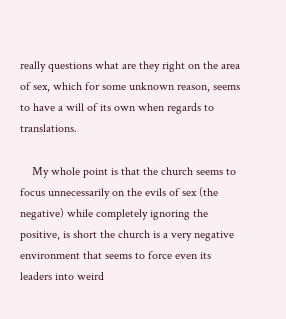really questions what are they right on the area of sex, which for some unknown reason, seems to have a will of its own when regards to translations.

    My whole point is that the church seems to focus unnecessarily on the evils of sex (the negative) while completely ignoring the positive, is short the church is a very negative environment that seems to force even its leaders into weird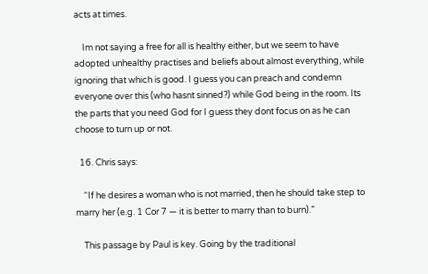acts at times.

    Im not saying a free for all is healthy either, but we seem to have adopted unhealthy practises and beliefs about almost everything, while ignoring that which is good. I guess you can preach and condemn everyone over this (who hasnt sinned?) while God being in the room. Its the parts that you need God for I guess they dont focus on as he can choose to turn up or not.

  16. Chris says:

    “If he desires a woman who is not married, then he should take step to marry her (e.g. 1 Cor 7 — it is better to marry than to burn).”

    This passage by Paul is key. Going by the traditional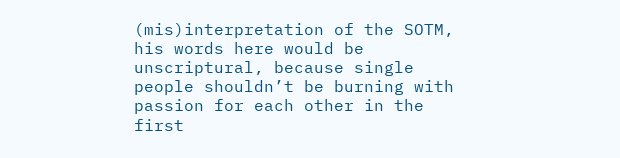(mis)interpretation of the SOTM, his words here would be unscriptural, because single people shouldn’t be burning with passion for each other in the first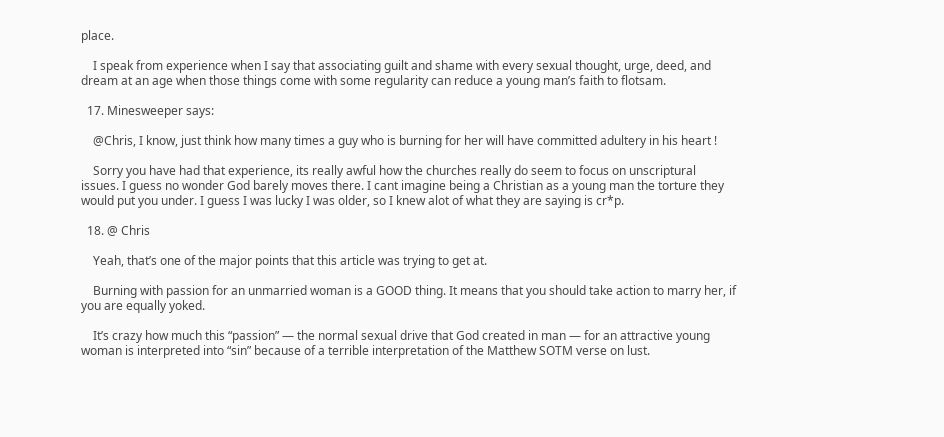place.

    I speak from experience when I say that associating guilt and shame with every sexual thought, urge, deed, and dream at an age when those things come with some regularity can reduce a young man’s faith to flotsam.

  17. Minesweeper says:

    @Chris, I know, just think how many times a guy who is burning for her will have committed adultery in his heart !

    Sorry you have had that experience, its really awful how the churches really do seem to focus on unscriptural issues. I guess no wonder God barely moves there. I cant imagine being a Christian as a young man the torture they would put you under. I guess I was lucky I was older, so I knew alot of what they are saying is cr*p.

  18. @ Chris

    Yeah, that’s one of the major points that this article was trying to get at.

    Burning with passion for an unmarried woman is a GOOD thing. It means that you should take action to marry her, if you are equally yoked.

    It’s crazy how much this “passion” — the normal sexual drive that God created in man — for an attractive young woman is interpreted into “sin” because of a terrible interpretation of the Matthew SOTM verse on lust.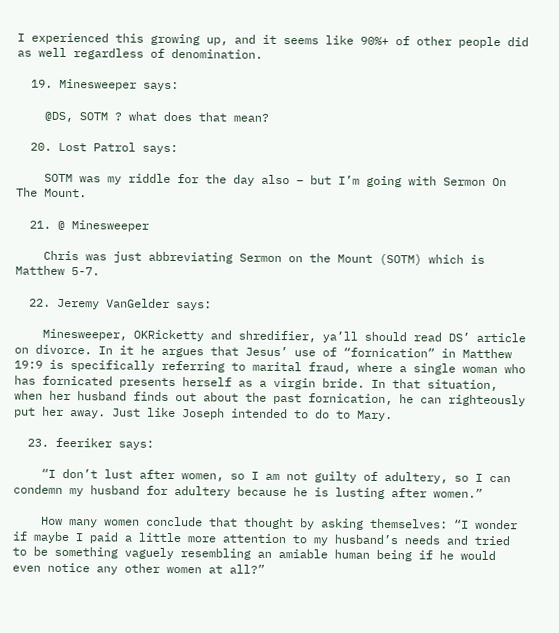I experienced this growing up, and it seems like 90%+ of other people did as well regardless of denomination.

  19. Minesweeper says:

    @DS, SOTM ? what does that mean?

  20. Lost Patrol says:

    SOTM was my riddle for the day also – but I’m going with Sermon On The Mount.

  21. @ Minesweeper

    Chris was just abbreviating Sermon on the Mount (SOTM) which is Matthew 5-7.

  22. Jeremy VanGelder says:

    Minesweeper, OKRicketty and shredifier, ya’ll should read DS’ article on divorce. In it he argues that Jesus’ use of “fornication” in Matthew 19:9 is specifically referring to marital fraud, where a single woman who has fornicated presents herself as a virgin bride. In that situation, when her husband finds out about the past fornication, he can righteously put her away. Just like Joseph intended to do to Mary.

  23. feeriker says:

    “I don’t lust after women, so I am not guilty of adultery, so I can condemn my husband for adultery because he is lusting after women.”

    How many women conclude that thought by asking themselves: “I wonder if maybe I paid a little more attention to my husband’s needs and tried to be something vaguely resembling an amiable human being if he would even notice any other women at all?”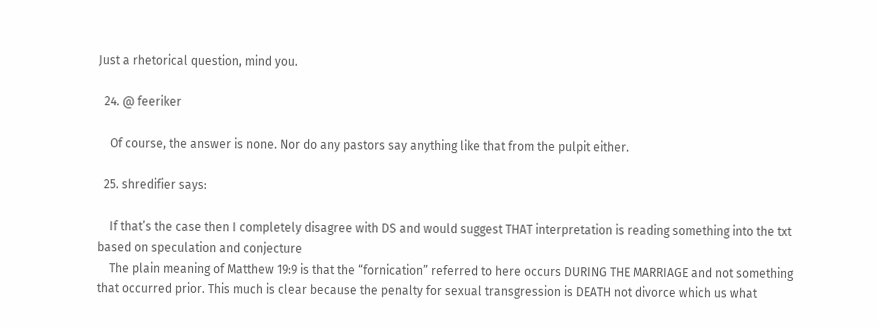Just a rhetorical question, mind you.

  24. @ feeriker

    Of course, the answer is none. Nor do any pastors say anything like that from the pulpit either.

  25. shredifier says:

    If that’s the case then I completely disagree with DS and would suggest THAT interpretation is reading something into the txt based on speculation and conjecture
    The plain meaning of Matthew 19:9 is that the “fornication” referred to here occurs DURING THE MARRIAGE and not something that occurred prior. This much is clear because the penalty for sexual transgression is DEATH not divorce which us what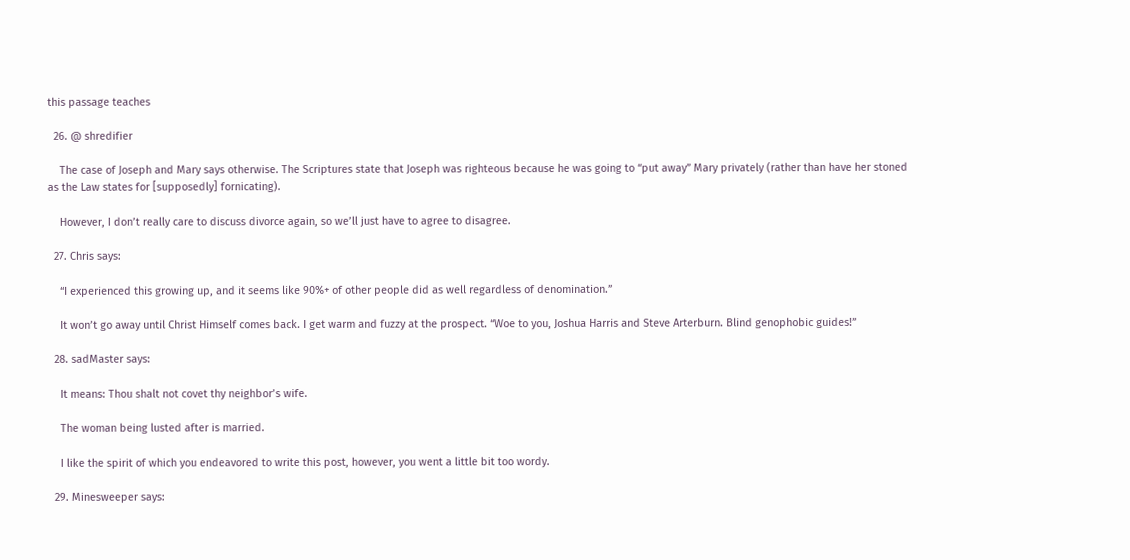this passage teaches

  26. @ shredifier

    The case of Joseph and Mary says otherwise. The Scriptures state that Joseph was righteous because he was going to “put away” Mary privately (rather than have her stoned as the Law states for [supposedly] fornicating).

    However, I don’t really care to discuss divorce again, so we’ll just have to agree to disagree.

  27. Chris says:

    “I experienced this growing up, and it seems like 90%+ of other people did as well regardless of denomination.”

    It won’t go away until Christ Himself comes back. I get warm and fuzzy at the prospect. “Woe to you, Joshua Harris and Steve Arterburn. Blind genophobic guides!”

  28. sadMaster says:

    It means: Thou shalt not covet thy neighbor’s wife.

    The woman being lusted after is married.

    I like the spirit of which you endeavored to write this post, however, you went a little bit too wordy.

  29. Minesweeper says: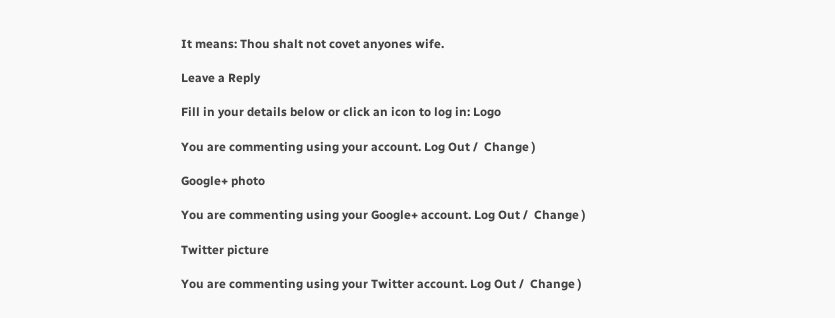It means: Thou shalt not covet anyones wife.

Leave a Reply

Fill in your details below or click an icon to log in: Logo

You are commenting using your account. Log Out /  Change )

Google+ photo

You are commenting using your Google+ account. Log Out /  Change )

Twitter picture

You are commenting using your Twitter account. Log Out /  Change )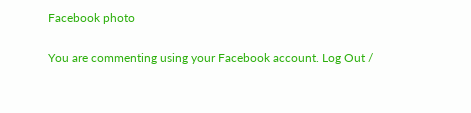Facebook photo

You are commenting using your Facebook account. Log Out /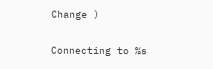Change )


Connecting to %s